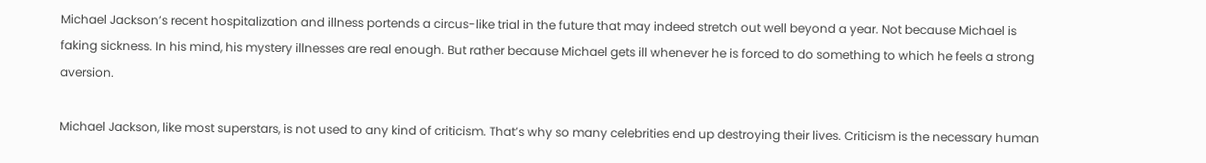Michael Jackson’s recent hospitalization and illness portends a circus-like trial in the future that may indeed stretch out well beyond a year. Not because Michael is faking sickness. In his mind, his mystery illnesses are real enough. But rather because Michael gets ill whenever he is forced to do something to which he feels a strong aversion.

Michael Jackson, like most superstars, is not used to any kind of criticism. That’s why so many celebrities end up destroying their lives. Criticism is the necessary human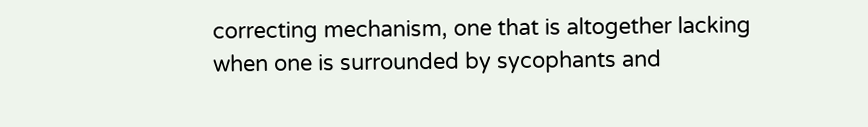correcting mechanism, one that is altogether lacking when one is surrounded by sycophants and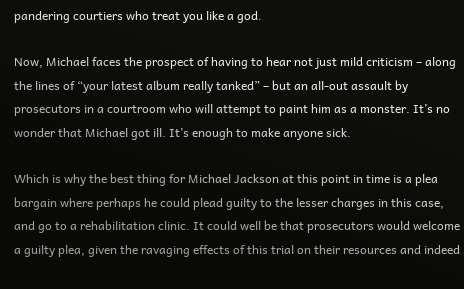pandering courtiers who treat you like a god.

Now, Michael faces the prospect of having to hear not just mild criticism – along the lines of “your latest album really tanked” – but an all-out assault by prosecutors in a courtroom who will attempt to paint him as a monster. It’s no wonder that Michael got ill. It’s enough to make anyone sick.

Which is why the best thing for Michael Jackson at this point in time is a plea bargain where perhaps he could plead guilty to the lesser charges in this case, and go to a rehabilitation clinic. It could well be that prosecutors would welcome a guilty plea, given the ravaging effects of this trial on their resources and indeed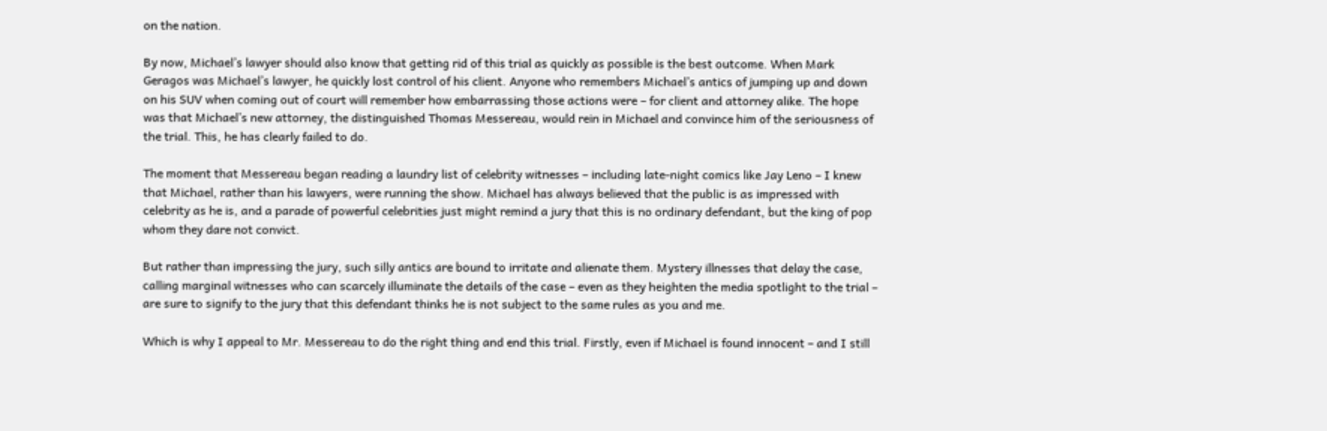on the nation.

By now, Michael’s lawyer should also know that getting rid of this trial as quickly as possible is the best outcome. When Mark Geragos was Michael’s lawyer, he quickly lost control of his client. Anyone who remembers Michael’s antics of jumping up and down on his SUV when coming out of court will remember how embarrassing those actions were – for client and attorney alike. The hope was that Michael’s new attorney, the distinguished Thomas Messereau, would rein in Michael and convince him of the seriousness of the trial. This, he has clearly failed to do.

The moment that Messereau began reading a laundry list of celebrity witnesses – including late-night comics like Jay Leno – I knew that Michael, rather than his lawyers, were running the show. Michael has always believed that the public is as impressed with celebrity as he is, and a parade of powerful celebrities just might remind a jury that this is no ordinary defendant, but the king of pop whom they dare not convict.

But rather than impressing the jury, such silly antics are bound to irritate and alienate them. Mystery illnesses that delay the case, calling marginal witnesses who can scarcely illuminate the details of the case – even as they heighten the media spotlight to the trial – are sure to signify to the jury that this defendant thinks he is not subject to the same rules as you and me.

Which is why I appeal to Mr. Messereau to do the right thing and end this trial. Firstly, even if Michael is found innocent – and I still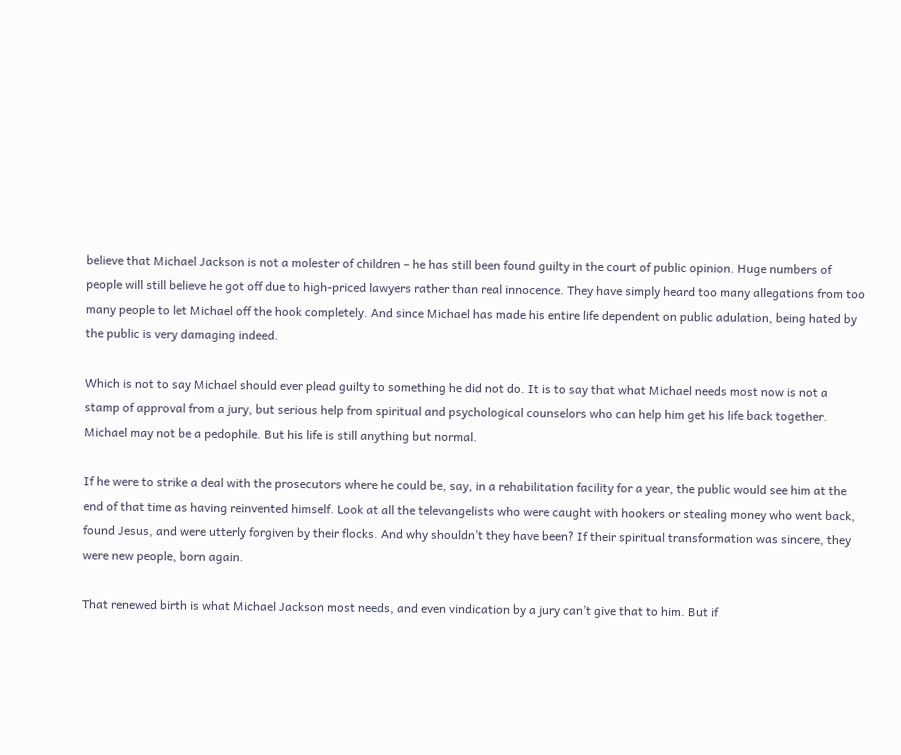believe that Michael Jackson is not a molester of children – he has still been found guilty in the court of public opinion. Huge numbers of people will still believe he got off due to high-priced lawyers rather than real innocence. They have simply heard too many allegations from too many people to let Michael off the hook completely. And since Michael has made his entire life dependent on public adulation, being hated by the public is very damaging indeed.

Which is not to say Michael should ever plead guilty to something he did not do. It is to say that what Michael needs most now is not a stamp of approval from a jury, but serious help from spiritual and psychological counselors who can help him get his life back together. Michael may not be a pedophile. But his life is still anything but normal.

If he were to strike a deal with the prosecutors where he could be, say, in a rehabilitation facility for a year, the public would see him at the end of that time as having reinvented himself. Look at all the televangelists who were caught with hookers or stealing money who went back, found Jesus, and were utterly forgiven by their flocks. And why shouldn’t they have been? If their spiritual transformation was sincere, they were new people, born again.

That renewed birth is what Michael Jackson most needs, and even vindication by a jury can’t give that to him. But if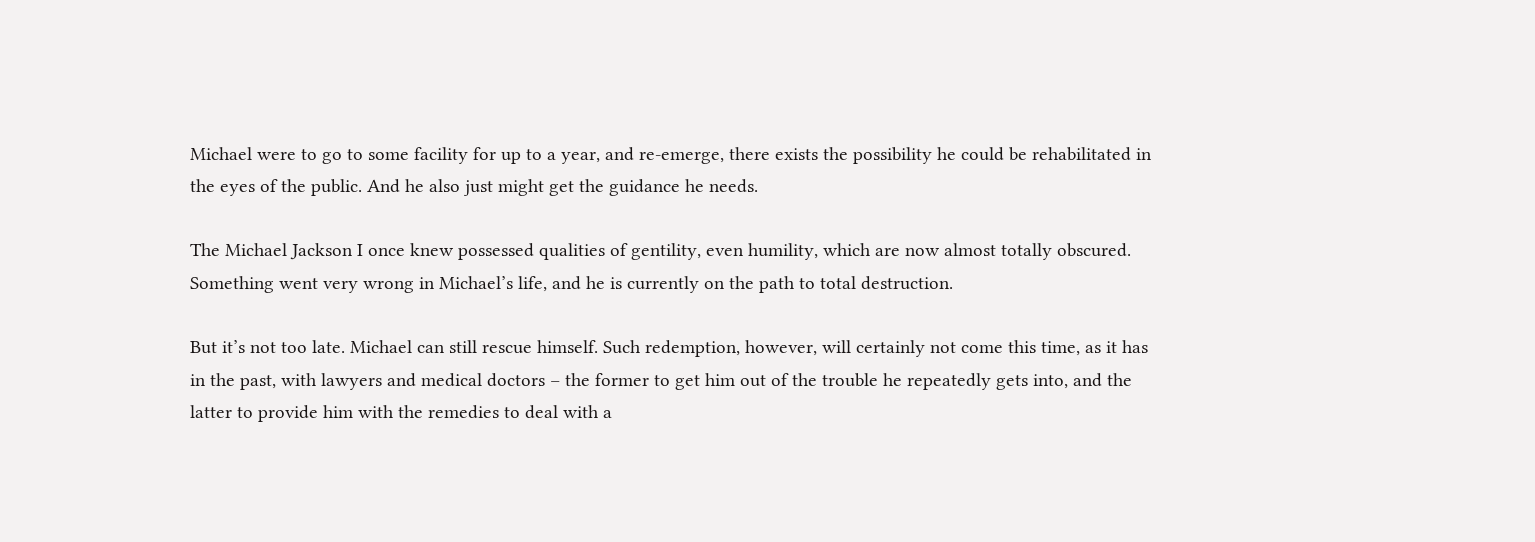Michael were to go to some facility for up to a year, and re-emerge, there exists the possibility he could be rehabilitated in the eyes of the public. And he also just might get the guidance he needs.

The Michael Jackson I once knew possessed qualities of gentility, even humility, which are now almost totally obscured. Something went very wrong in Michael’s life, and he is currently on the path to total destruction.

But it’s not too late. Michael can still rescue himself. Such redemption, however, will certainly not come this time, as it has in the past, with lawyers and medical doctors – the former to get him out of the trouble he repeatedly gets into, and the latter to provide him with the remedies to deal with a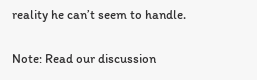reality he can’t seem to handle.

Note: Read our discussion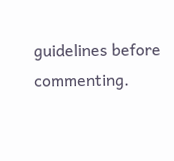guidelines before commenting.